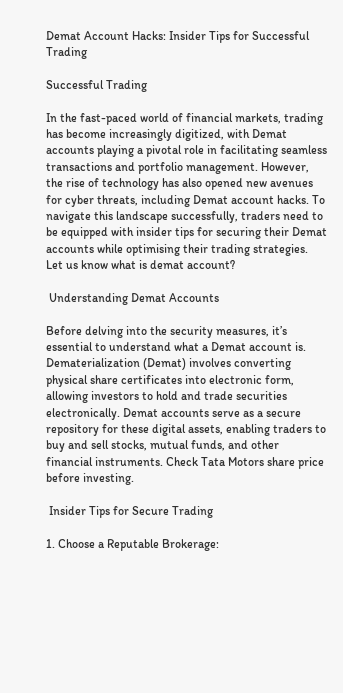Demat Account Hacks: Insider Tips for Successful Trading

Successful Trading

In the fast-paced world of financial markets, trading has become increasingly digitized, with Demat accounts playing a pivotal role in facilitating seamless transactions and portfolio management. However, the rise of technology has also opened new avenues for cyber threats, including Demat account hacks. To navigate this landscape successfully, traders need to be equipped with insider tips for securing their Demat accounts while optimising their trading strategies. Let us know what is demat account?

 Understanding Demat Accounts

Before delving into the security measures, it’s essential to understand what a Demat account is. Dematerialization (Demat) involves converting physical share certificates into electronic form, allowing investors to hold and trade securities electronically. Demat accounts serve as a secure repository for these digital assets, enabling traders to buy and sell stocks, mutual funds, and other financial instruments. Check Tata Motors share price before investing.

 Insider Tips for Secure Trading

1. Choose a Reputable Brokerage: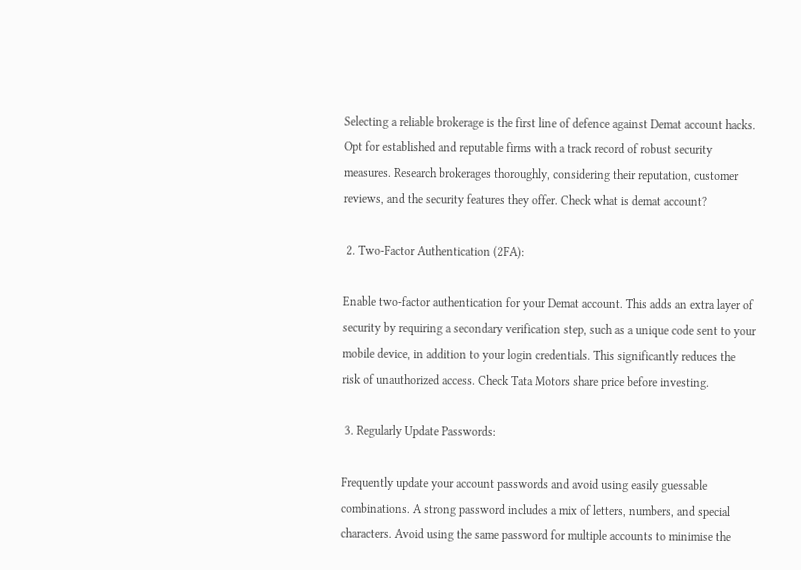Selecting a reliable brokerage is the first line of defence against Demat account hacks. Opt for established and reputable firms with a track record of robust security measures. Research brokerages thoroughly, considering their reputation, customer reviews, and the security features they offer. Check what is demat account?

 2. Two-Factor Authentication (2FA):

Enable two-factor authentication for your Demat account. This adds an extra layer of security by requiring a secondary verification step, such as a unique code sent to your mobile device, in addition to your login credentials. This significantly reduces the risk of unauthorized access. Check Tata Motors share price before investing.

 3. Regularly Update Passwords:

Frequently update your account passwords and avoid using easily guessable combinations. A strong password includes a mix of letters, numbers, and special characters. Avoid using the same password for multiple accounts to minimise the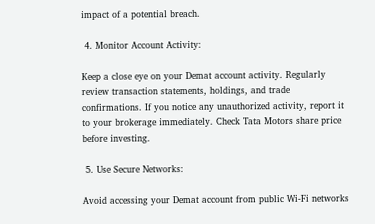impact of a potential breach.

 4. Monitor Account Activity:

Keep a close eye on your Demat account activity. Regularly review transaction statements, holdings, and trade confirmations. If you notice any unauthorized activity, report it to your brokerage immediately. Check Tata Motors share price before investing.

 5. Use Secure Networks:

Avoid accessing your Demat account from public Wi-Fi networks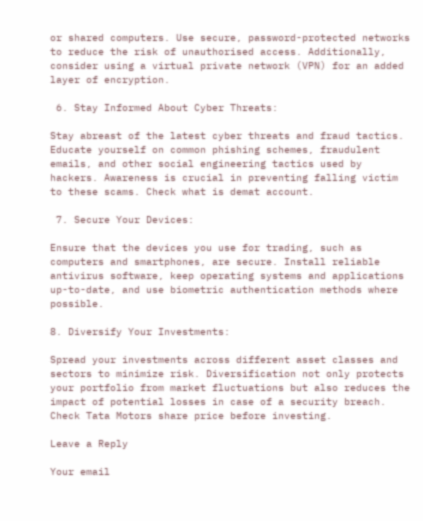or shared computers. Use secure, password-protected networks to reduce the risk of unauthorised access. Additionally, consider using a virtual private network (VPN) for an added layer of encryption.

 6. Stay Informed About Cyber Threats:

Stay abreast of the latest cyber threats and fraud tactics. Educate yourself on common phishing schemes, fraudulent emails, and other social engineering tactics used by hackers. Awareness is crucial in preventing falling victim to these scams. Check what is demat account.

 7. Secure Your Devices:

Ensure that the devices you use for trading, such as computers and smartphones, are secure. Install reliable antivirus software, keep operating systems and applications up-to-date, and use biometric authentication methods where possible.

8. Diversify Your Investments:

Spread your investments across different asset classes and sectors to minimize risk. Diversification not only protects your portfolio from market fluctuations but also reduces the impact of potential losses in case of a security breach. Check Tata Motors share price before investing.

Leave a Reply

Your email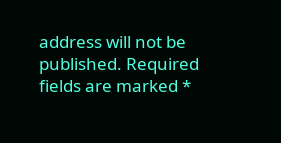address will not be published. Required fields are marked *